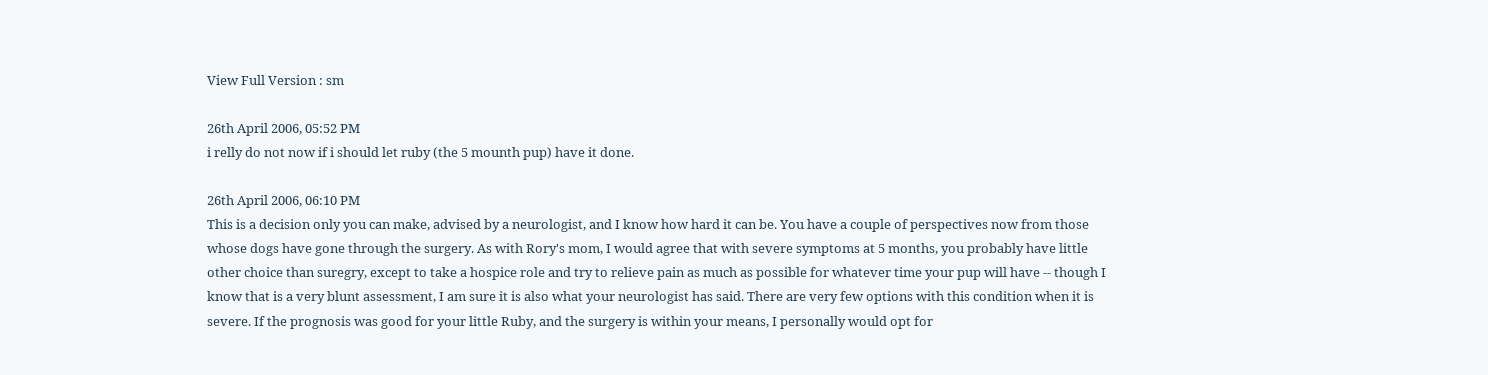View Full Version : sm

26th April 2006, 05:52 PM
i relly do not now if i should let ruby (the 5 mounth pup) have it done.

26th April 2006, 06:10 PM
This is a decision only you can make, advised by a neurologist, and I know how hard it can be. You have a couple of perspectives now from those whose dogs have gone through the surgery. As with Rory's mom, I would agree that with severe symptoms at 5 months, you probably have little other choice than suregry, except to take a hospice role and try to relieve pain as much as possible for whatever time your pup will have -- though I know that is a very blunt assessment, I am sure it is also what your neurologist has said. There are very few options with this condition when it is severe. If the prognosis was good for your little Ruby, and the surgery is within your means, I personally would opt for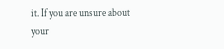it. If you are unsure about your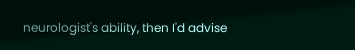neurologist's ability, then I'd advise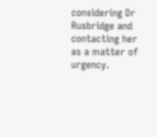considering Dr Rusbridge and contacting her as a matter of urgency.